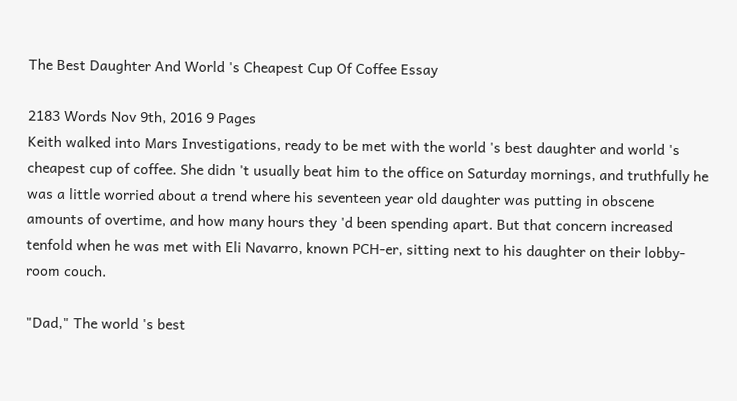The Best Daughter And World 's Cheapest Cup Of Coffee Essay

2183 Words Nov 9th, 2016 9 Pages
Keith walked into Mars Investigations, ready to be met with the world 's best daughter and world 's cheapest cup of coffee. She didn 't usually beat him to the office on Saturday mornings, and truthfully he was a little worried about a trend where his seventeen year old daughter was putting in obscene amounts of overtime, and how many hours they 'd been spending apart. But that concern increased tenfold when he was met with Eli Navarro, known PCH-er, sitting next to his daughter on their lobby-room couch.

"Dad," The world 's best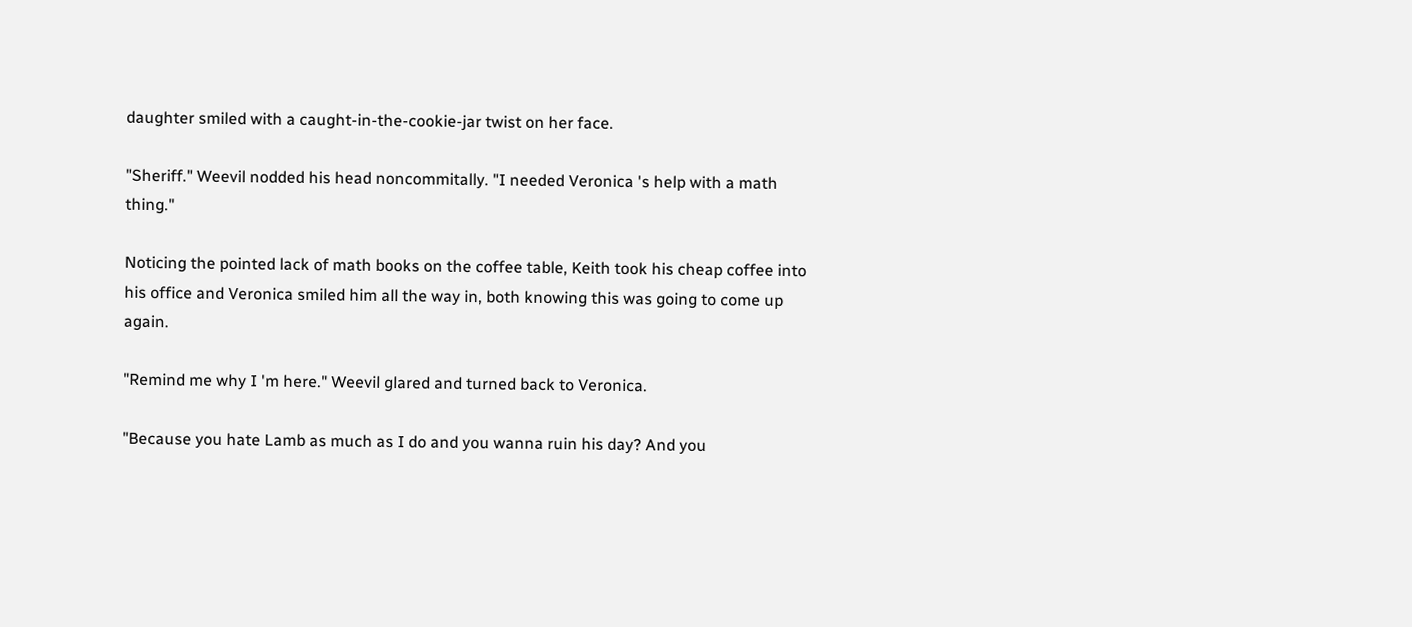daughter smiled with a caught-in-the-cookie-jar twist on her face.

"Sheriff." Weevil nodded his head noncommitally. "I needed Veronica 's help with a math thing."

Noticing the pointed lack of math books on the coffee table, Keith took his cheap coffee into his office and Veronica smiled him all the way in, both knowing this was going to come up again.

"Remind me why I 'm here." Weevil glared and turned back to Veronica.

"Because you hate Lamb as much as I do and you wanna ruin his day? And you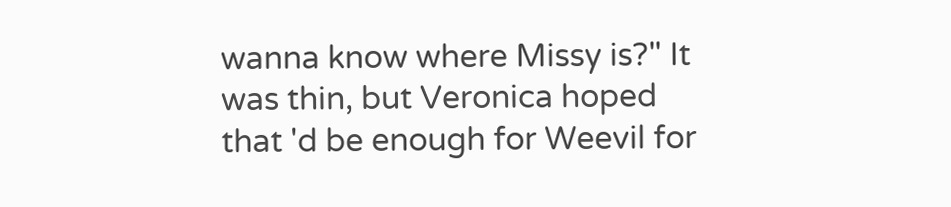wanna know where Missy is?" It was thin, but Veronica hoped that 'd be enough for Weevil for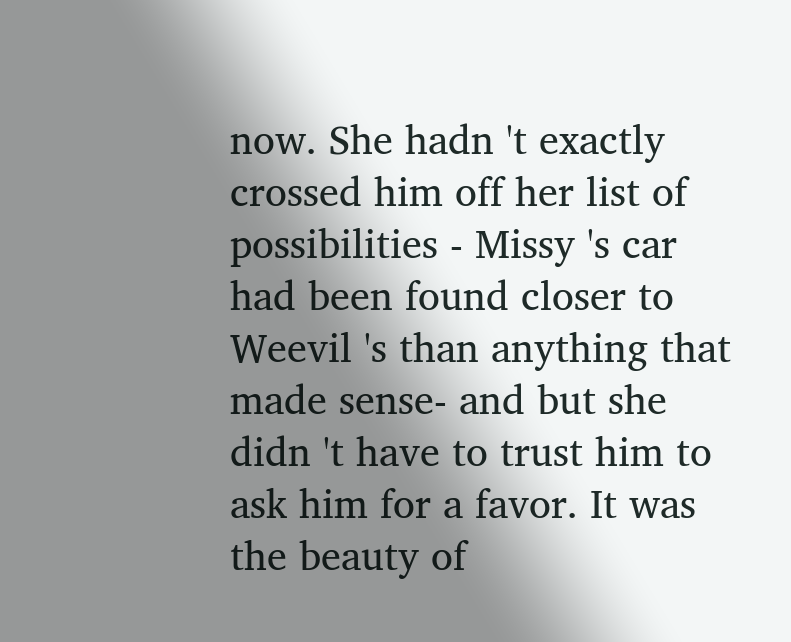now. She hadn 't exactly crossed him off her list of possibilities - Missy 's car had been found closer to Weevil 's than anything that made sense- and but she didn 't have to trust him to ask him for a favor. It was the beauty of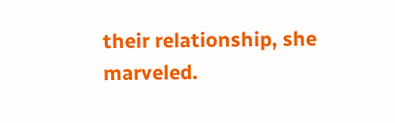their relationship, she marveled.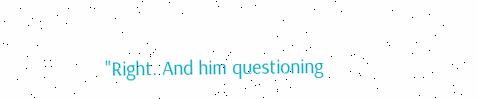"Right. And him questioning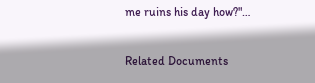me ruins his day how?"…

Related Documents